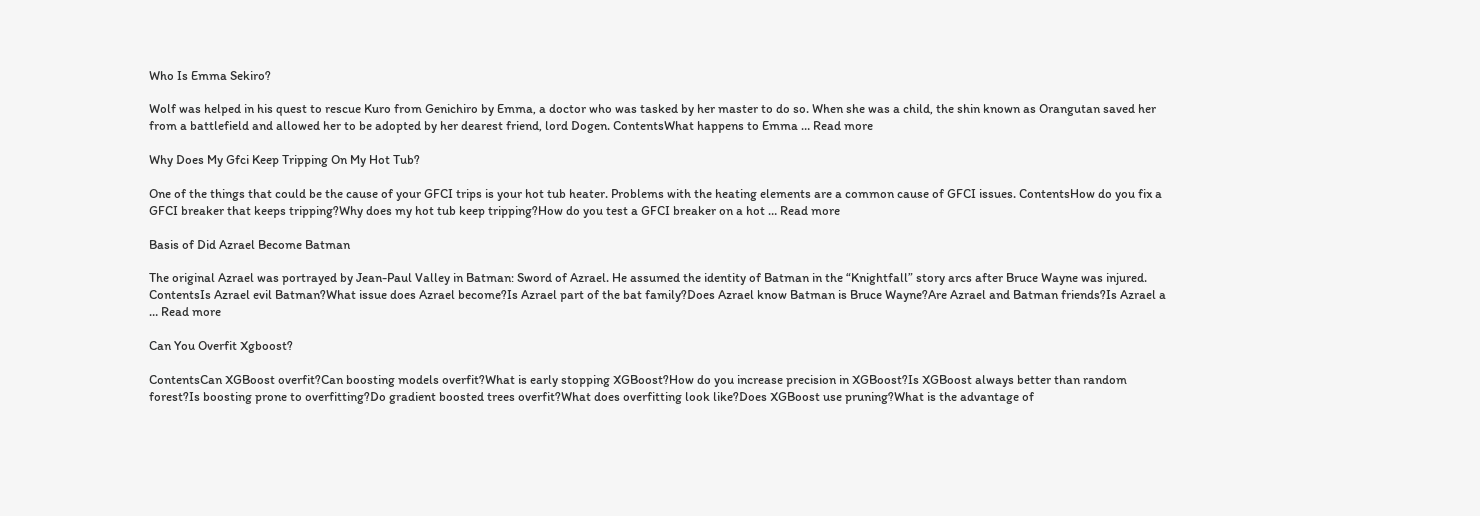Who Is Emma Sekiro?

Wolf was helped in his quest to rescue Kuro from Genichiro by Emma, a doctor who was tasked by her master to do so. When she was a child, the shin known as Orangutan saved her from a battlefield and allowed her to be adopted by her dearest friend, lord Dogen. ContentsWhat happens to Emma … Read more

Why Does My Gfci Keep Tripping On My Hot Tub?

One of the things that could be the cause of your GFCI trips is your hot tub heater. Problems with the heating elements are a common cause of GFCI issues. ContentsHow do you fix a GFCI breaker that keeps tripping?Why does my hot tub keep tripping?How do you test a GFCI breaker on a hot … Read more

Basis of Did Azrael Become Batman

The original Azrael was portrayed by Jean-Paul Valley in Batman: Sword of Azrael. He assumed the identity of Batman in the “Knightfall” story arcs after Bruce Wayne was injured. ContentsIs Azrael evil Batman?What issue does Azrael become?Is Azrael part of the bat family?Does Azrael know Batman is Bruce Wayne?Are Azrael and Batman friends?Is Azrael a … Read more

Can You Overfit Xgboost?

ContentsCan XGBoost overfit?Can boosting models overfit?What is early stopping XGBoost?How do you increase precision in XGBoost?Is XGBoost always better than random forest?Is boosting prone to overfitting?Do gradient boosted trees overfit?What does overfitting look like?Does XGBoost use pruning?What is the advantage of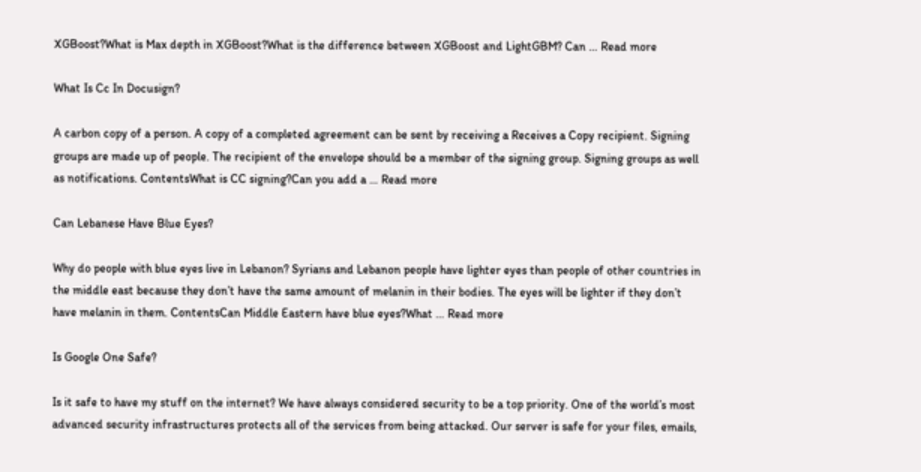XGBoost?What is Max depth in XGBoost?What is the difference between XGBoost and LightGBM? Can … Read more

What Is Cc In Docusign?

A carbon copy of a person. A copy of a completed agreement can be sent by receiving a Receives a Copy recipient. Signing groups are made up of people. The recipient of the envelope should be a member of the signing group. Signing groups as well as notifications. ContentsWhat is CC signing?Can you add a … Read more

Can Lebanese Have Blue Eyes?

Why do people with blue eyes live in Lebanon? Syrians and Lebanon people have lighter eyes than people of other countries in the middle east because they don’t have the same amount of melanin in their bodies. The eyes will be lighter if they don’t have melanin in them. ContentsCan Middle Eastern have blue eyes?What … Read more

Is Google One Safe?

Is it safe to have my stuff on the internet? We have always considered security to be a top priority. One of the world’s most advanced security infrastructures protects all of the services from being attacked. Our server is safe for your files, emails,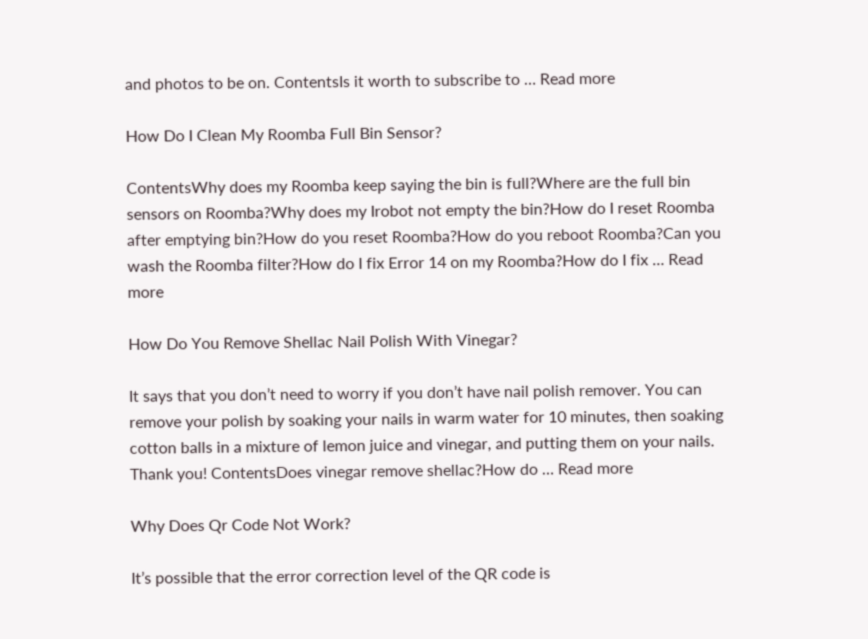and photos to be on. ContentsIs it worth to subscribe to … Read more

How Do I Clean My Roomba Full Bin Sensor?

ContentsWhy does my Roomba keep saying the bin is full?Where are the full bin sensors on Roomba?Why does my Irobot not empty the bin?How do I reset Roomba after emptying bin?How do you reset Roomba?How do you reboot Roomba?Can you wash the Roomba filter?How do I fix Error 14 on my Roomba?How do I fix … Read more

How Do You Remove Shellac Nail Polish With Vinegar?

It says that you don’t need to worry if you don’t have nail polish remover. You can remove your polish by soaking your nails in warm water for 10 minutes, then soaking cotton balls in a mixture of lemon juice and vinegar, and putting them on your nails. Thank you! ContentsDoes vinegar remove shellac?How do … Read more

Why Does Qr Code Not Work?

It’s possible that the error correction level of the QR code is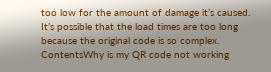too low for the amount of damage it’s caused. It’s possible that the load times are too long because the original code is so complex. ContentsWhy is my QR code not working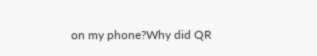on my phone?Why did QR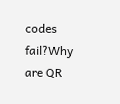codes fail?Why are QR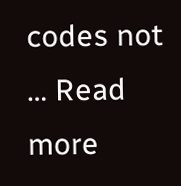codes not … Read more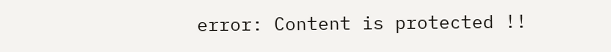error: Content is protected !!